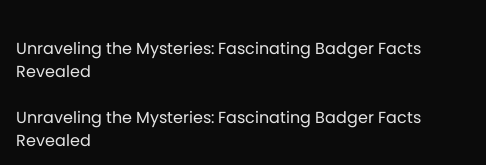Unraveling the Mysteries: Fascinating Badger Facts Revealed

Unraveling the Mysteries: Fascinating Badger Facts Revealed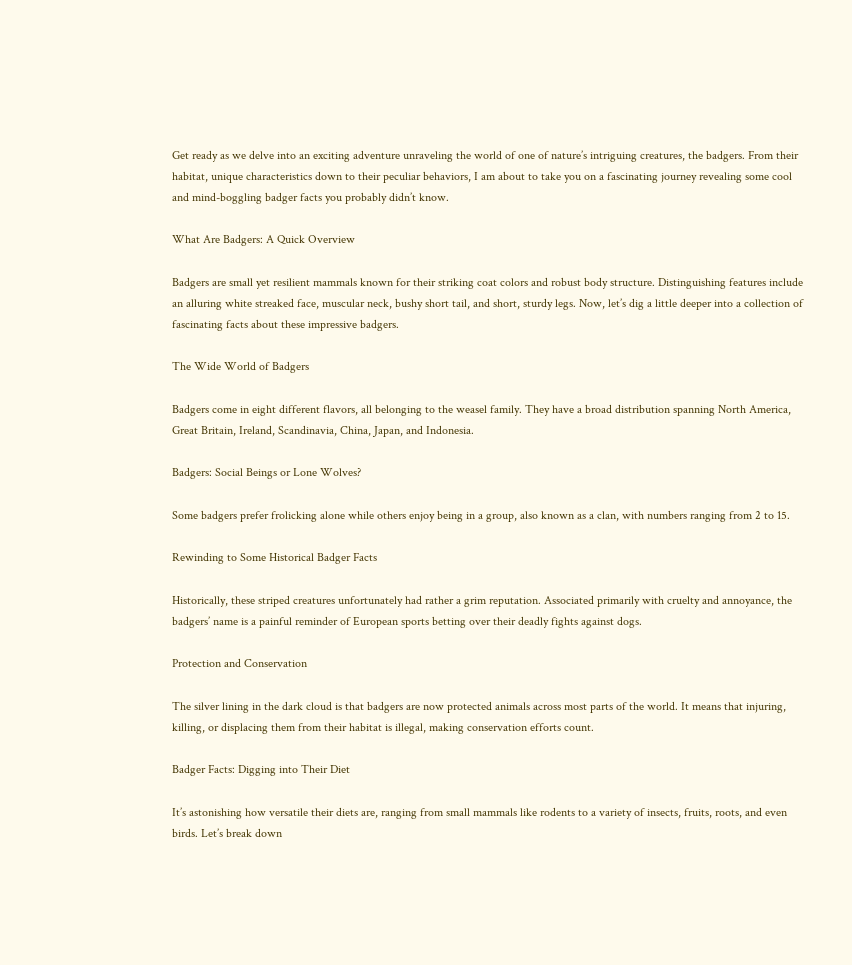Get ready as we delve into an exciting adventure unraveling the world of one of nature’s intriguing creatures, the badgers. From their habitat, unique characteristics down to their peculiar behaviors, I am about to take you on a fascinating journey revealing some cool and mind-boggling badger facts you probably didn’t know.

What Are Badgers: A Quick Overview

Badgers are small yet resilient mammals known for their striking coat colors and robust body structure. Distinguishing features include an alluring white streaked face, muscular neck, bushy short tail, and short, sturdy legs. Now, let’s dig a little deeper into a collection of fascinating facts about these impressive badgers.

The Wide World of Badgers

Badgers come in eight different flavors, all belonging to the weasel family. They have a broad distribution spanning North America, Great Britain, Ireland, Scandinavia, China, Japan, and Indonesia.

Badgers: Social Beings or Lone Wolves?

Some badgers prefer frolicking alone while others enjoy being in a group, also known as a clan, with numbers ranging from 2 to 15.

Rewinding to Some Historical Badger Facts

Historically, these striped creatures unfortunately had rather a grim reputation. Associated primarily with cruelty and annoyance, the badgers’ name is a painful reminder of European sports betting over their deadly fights against dogs.

Protection and Conservation

The silver lining in the dark cloud is that badgers are now protected animals across most parts of the world. It means that injuring, killing, or displacing them from their habitat is illegal, making conservation efforts count.

Badger Facts: Digging into Their Diet

It’s astonishing how versatile their diets are, ranging from small mammals like rodents to a variety of insects, fruits, roots, and even birds. Let’s break down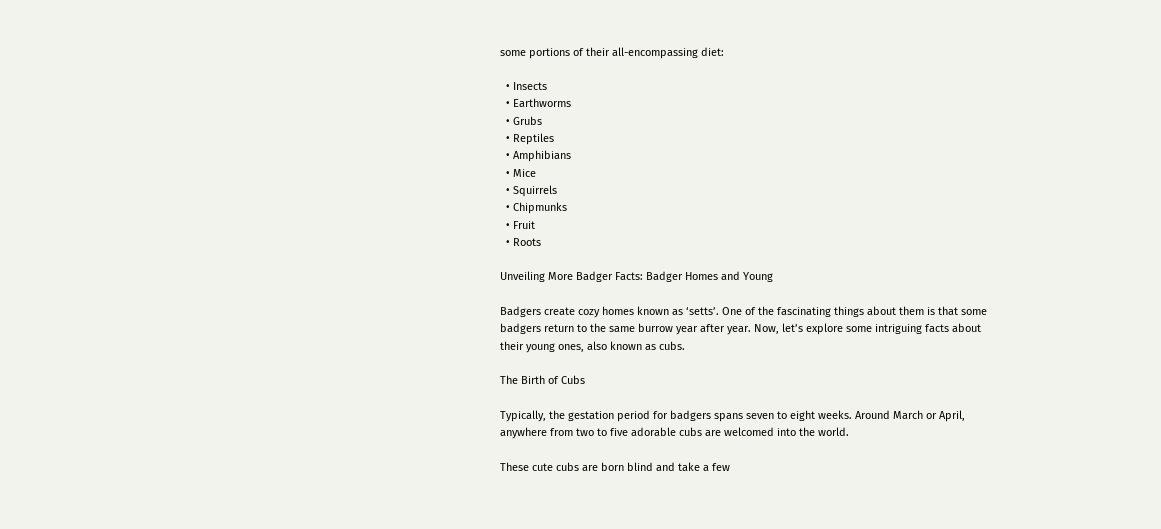some portions of their all-encompassing diet:

  • Insects
  • Earthworms
  • Grubs
  • Reptiles
  • Amphibians
  • Mice
  • Squirrels
  • Chipmunks
  • Fruit
  • Roots

Unveiling More Badger Facts: Badger Homes and Young

Badgers create cozy homes known as ‘setts’. One of the fascinating things about them is that some badgers return to the same burrow year after year. Now, let’s explore some intriguing facts about their young ones, also known as cubs.

The Birth of Cubs

Typically, the gestation period for badgers spans seven to eight weeks. Around March or April, anywhere from two to five adorable cubs are welcomed into the world.

These cute cubs are born blind and take a few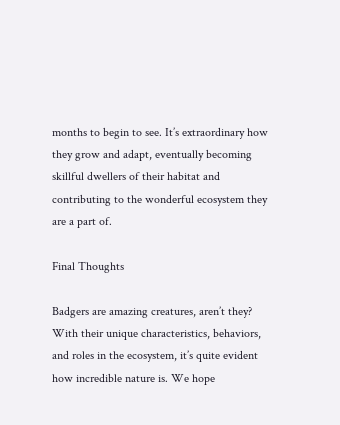months to begin to see. It’s extraordinary how they grow and adapt, eventually becoming skillful dwellers of their habitat and contributing to the wonderful ecosystem they are a part of.

Final Thoughts

Badgers are amazing creatures, aren’t they? With their unique characteristics, behaviors, and roles in the ecosystem, it’s quite evident how incredible nature is. We hope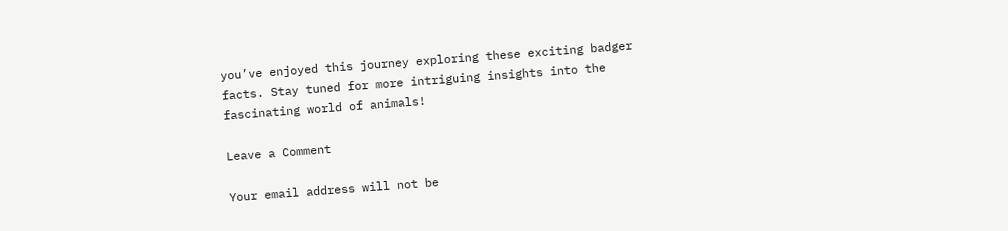you’ve enjoyed this journey exploring these exciting badger facts. Stay tuned for more intriguing insights into the fascinating world of animals!

Leave a Comment

Your email address will not be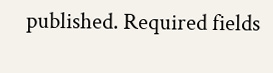published. Required fields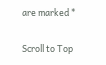are marked *

Scroll to Top